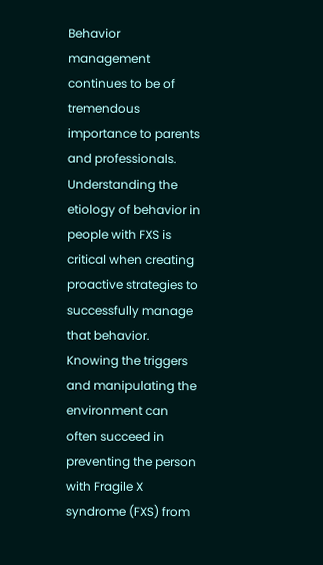Behavior management continues to be of tremendous importance to parents and professionals. Understanding the etiology of behavior in people with FXS is critical when creating proactive strategies to successfully manage that behavior. Knowing the triggers and manipulating the environment can often succeed in preventing the person with Fragile X syndrome (FXS) from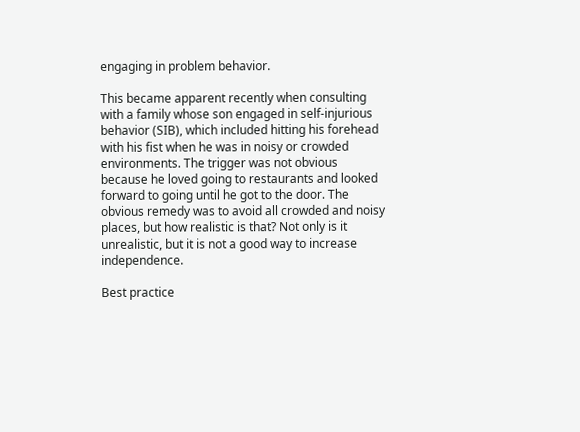engaging in problem behavior.

This became apparent recently when consulting with a family whose son engaged in self-injurious behavior (SIB), which included hitting his forehead with his fist when he was in noisy or crowded environments. The trigger was not obvious because he loved going to restaurants and looked forward to going until he got to the door. The obvious remedy was to avoid all crowded and noisy places, but how realistic is that? Not only is it unrealistic, but it is not a good way to increase independence.

Best practice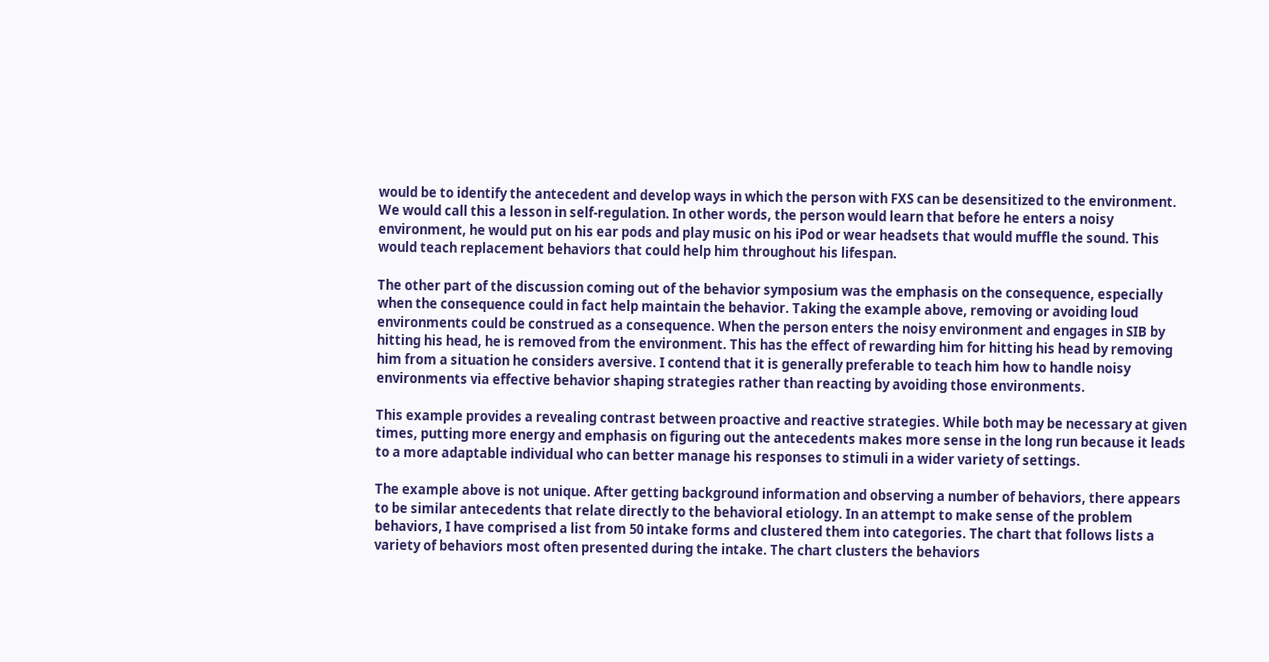would be to identify the antecedent and develop ways in which the person with FXS can be desensitized to the environment. We would call this a lesson in self-regulation. In other words, the person would learn that before he enters a noisy environment, he would put on his ear pods and play music on his iPod or wear headsets that would muffle the sound. This would teach replacement behaviors that could help him throughout his lifespan.

The other part of the discussion coming out of the behavior symposium was the emphasis on the consequence, especially when the consequence could in fact help maintain the behavior. Taking the example above, removing or avoiding loud environments could be construed as a consequence. When the person enters the noisy environment and engages in SIB by hitting his head, he is removed from the environment. This has the effect of rewarding him for hitting his head by removing him from a situation he considers aversive. I contend that it is generally preferable to teach him how to handle noisy environments via effective behavior shaping strategies rather than reacting by avoiding those environments.

This example provides a revealing contrast between proactive and reactive strategies. While both may be necessary at given times, putting more energy and emphasis on figuring out the antecedents makes more sense in the long run because it leads to a more adaptable individual who can better manage his responses to stimuli in a wider variety of settings.

The example above is not unique. After getting background information and observing a number of behaviors, there appears to be similar antecedents that relate directly to the behavioral etiology. In an attempt to make sense of the problem behaviors, I have comprised a list from 50 intake forms and clustered them into categories. The chart that follows lists a variety of behaviors most often presented during the intake. The chart clusters the behaviors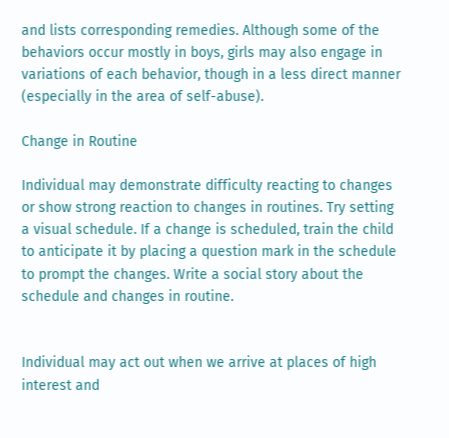and lists corresponding remedies. Although some of the behaviors occur mostly in boys, girls may also engage in variations of each behavior, though in a less direct manner (especially in the area of self-abuse).

Change in Routine

Individual may demonstrate difficulty reacting to changes or show strong reaction to changes in routines. Try setting a visual schedule. If a change is scheduled, train the child to anticipate it by placing a question mark in the schedule to prompt the changes. Write a social story about the schedule and changes in routine.


Individual may act out when we arrive at places of high interest and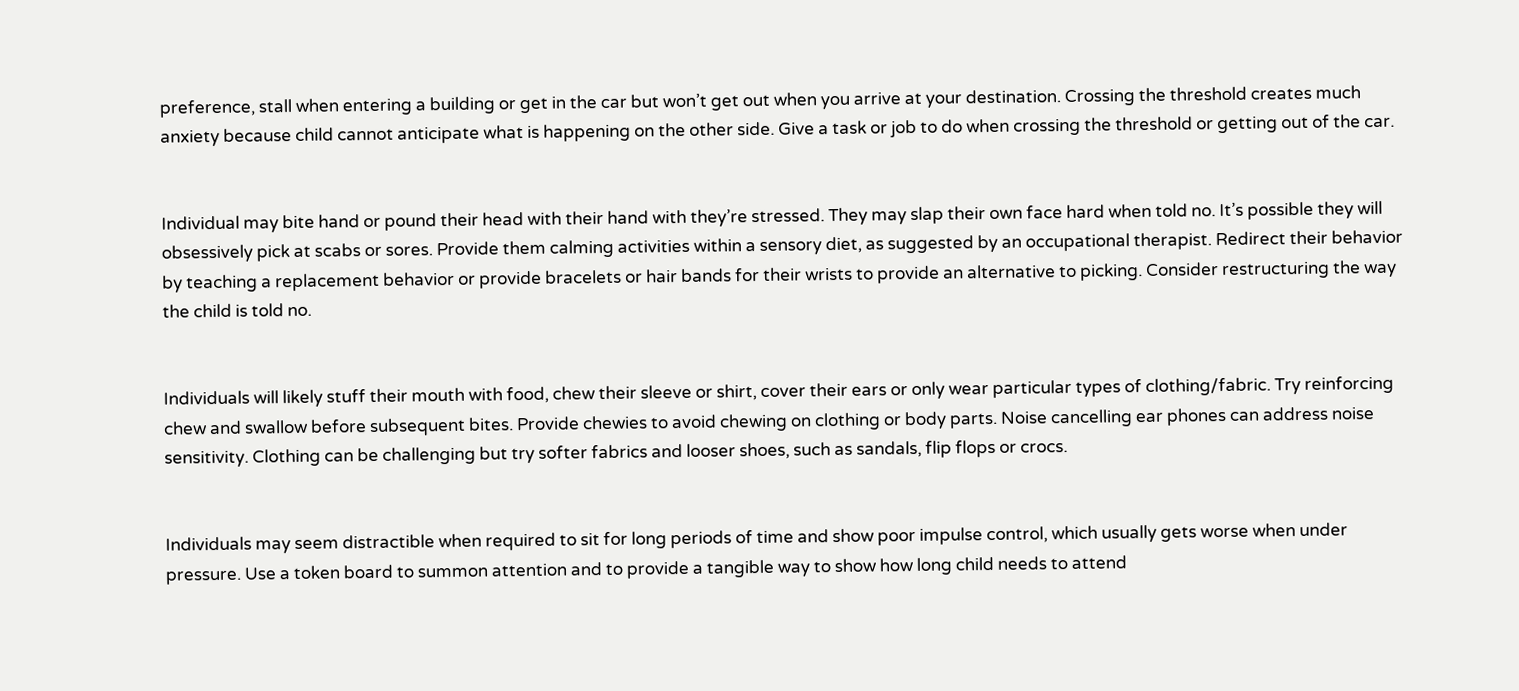preference, stall when entering a building or get in the car but won’t get out when you arrive at your destination. Crossing the threshold creates much anxiety because child cannot anticipate what is happening on the other side. Give a task or job to do when crossing the threshold or getting out of the car.


Individual may bite hand or pound their head with their hand with they’re stressed. They may slap their own face hard when told no. It’s possible they will obsessively pick at scabs or sores. Provide them calming activities within a sensory diet, as suggested by an occupational therapist. Redirect their behavior by teaching a replacement behavior or provide bracelets or hair bands for their wrists to provide an alternative to picking. Consider restructuring the way the child is told no.


Individuals will likely stuff their mouth with food, chew their sleeve or shirt, cover their ears or only wear particular types of clothing/fabric. Try reinforcing chew and swallow before subsequent bites. Provide chewies to avoid chewing on clothing or body parts. Noise cancelling ear phones can address noise sensitivity. Clothing can be challenging but try softer fabrics and looser shoes, such as sandals, flip flops or crocs.


Individuals may seem distractible when required to sit for long periods of time and show poor impulse control, which usually gets worse when under pressure. Use a token board to summon attention and to provide a tangible way to show how long child needs to attend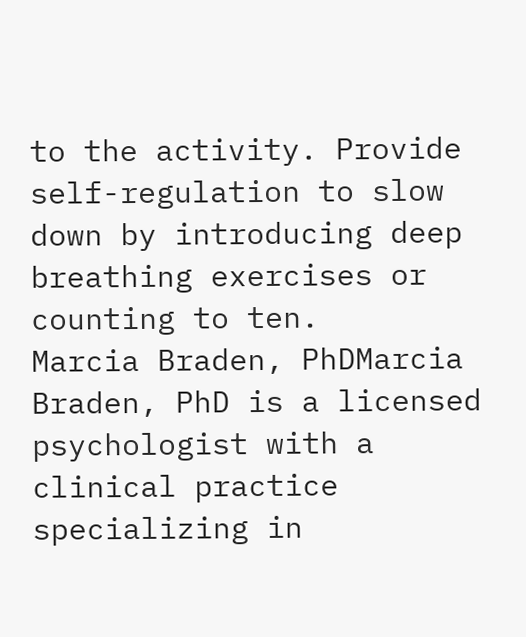to the activity. Provide self-regulation to slow down by introducing deep breathing exercises or counting to ten.
Marcia Braden, PhDMarcia Braden, PhD is a licensed psychologist with a clinical practice specializing in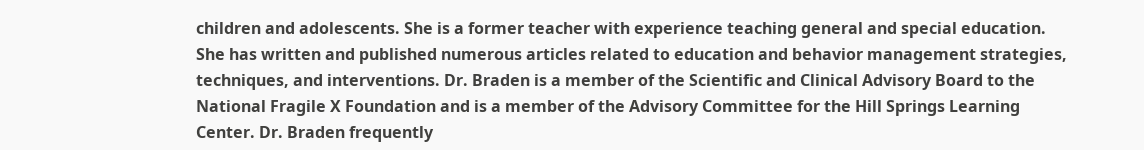children and adolescents. She is a former teacher with experience teaching general and special education. She has written and published numerous articles related to education and behavior management strategies, techniques, and interventions. Dr. Braden is a member of the Scientific and Clinical Advisory Board to the National Fragile X Foundation and is a member of the Advisory Committee for the Hill Springs Learning Center. Dr. Braden frequently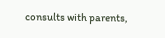consults with parents,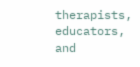therapists, educators, and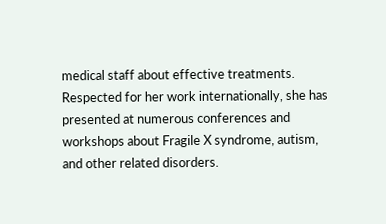medical staff about effective treatments. Respected for her work internationally, she has presented at numerous conferences and workshops about Fragile X syndrome, autism, and other related disorders.